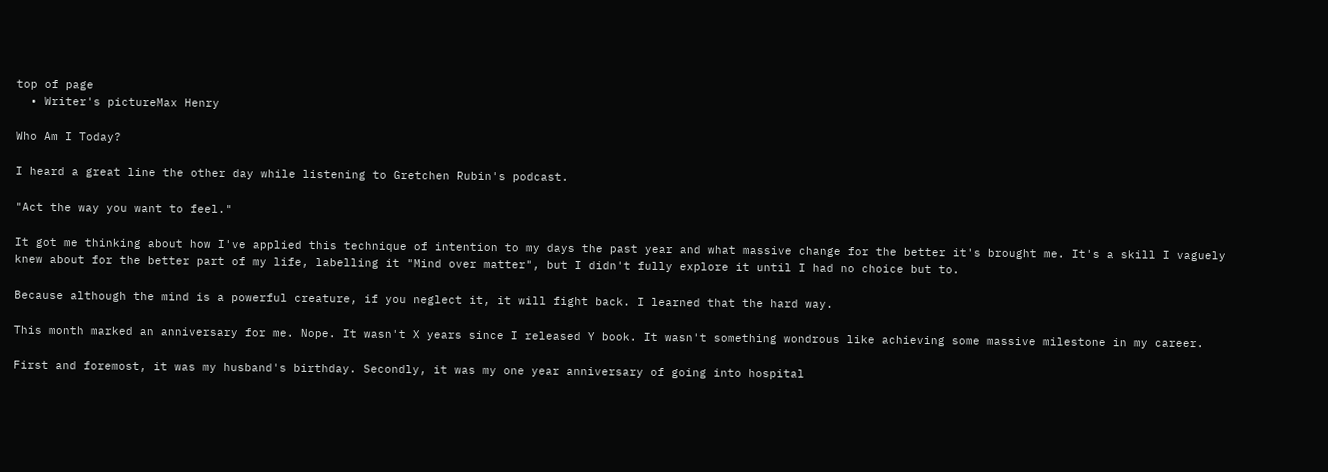top of page
  • Writer's pictureMax Henry

Who Am I Today?

I heard a great line the other day while listening to Gretchen Rubin's podcast.

"Act the way you want to feel."

It got me thinking about how I've applied this technique of intention to my days the past year and what massive change for the better it's brought me. It's a skill I vaguely knew about for the better part of my life, labelling it "Mind over matter", but I didn't fully explore it until I had no choice but to.

Because although the mind is a powerful creature, if you neglect it, it will fight back. I learned that the hard way.

This month marked an anniversary for me. Nope. It wasn't X years since I released Y book. It wasn't something wondrous like achieving some massive milestone in my career.

First and foremost, it was my husband's birthday. Secondly, it was my one year anniversary of going into hospital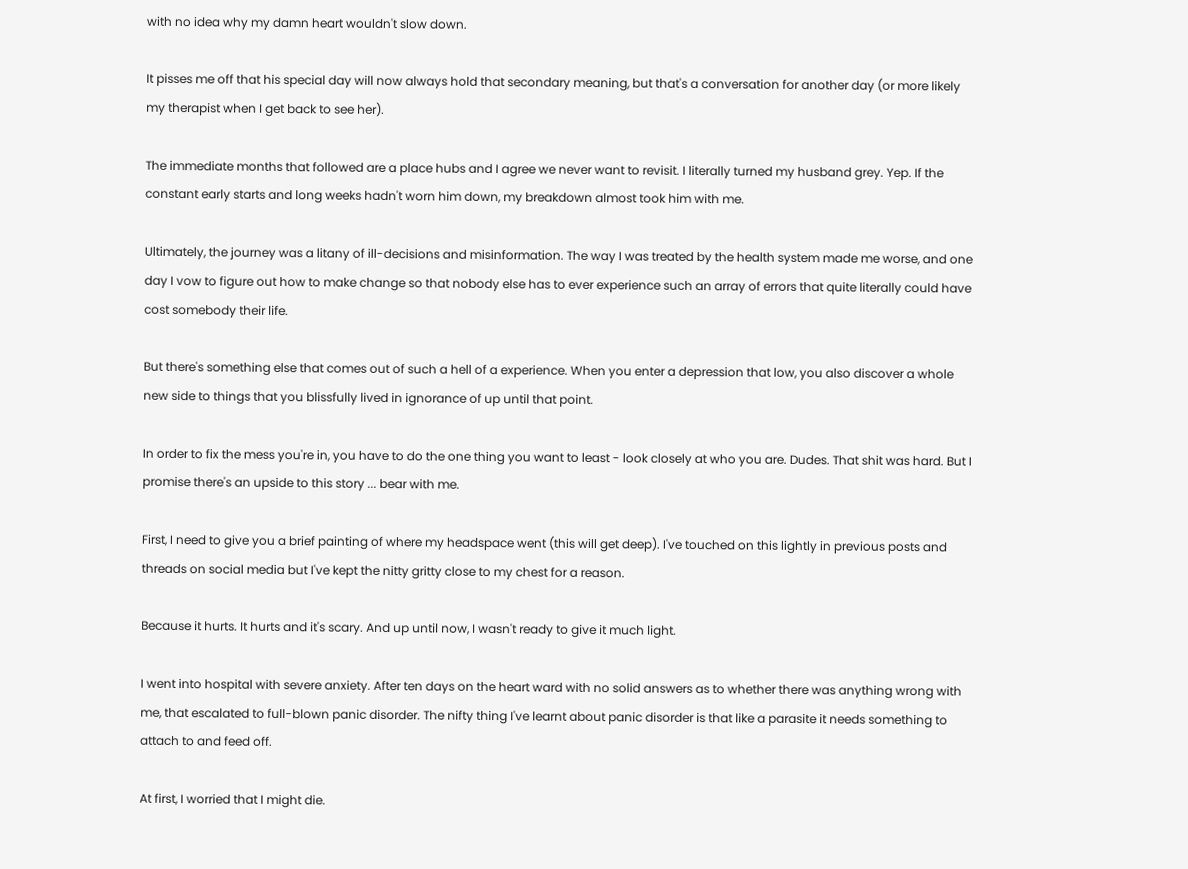with no idea why my damn heart wouldn't slow down.

It pisses me off that his special day will now always hold that secondary meaning, but that's a conversation for another day (or more likely my therapist when I get back to see her).

The immediate months that followed are a place hubs and I agree we never want to revisit. I literally turned my husband grey. Yep. If the constant early starts and long weeks hadn't worn him down, my breakdown almost took him with me.

Ultimately, the journey was a litany of ill-decisions and misinformation. The way I was treated by the health system made me worse, and one day I vow to figure out how to make change so that nobody else has to ever experience such an array of errors that quite literally could have cost somebody their life.

But there's something else that comes out of such a hell of a experience. When you enter a depression that low, you also discover a whole new side to things that you blissfully lived in ignorance of up until that point.

In order to fix the mess you're in, you have to do the one thing you want to least - look closely at who you are. Dudes. That shit was hard. But I promise there's an upside to this story ... bear with me.

First, I need to give you a brief painting of where my headspace went (this will get deep). I've touched on this lightly in previous posts and threads on social media but I've kept the nitty gritty close to my chest for a reason.

Because it hurts. It hurts and it's scary. And up until now, I wasn't ready to give it much light.

I went into hospital with severe anxiety. After ten days on the heart ward with no solid answers as to whether there was anything wrong with me, that escalated to full-blown panic disorder. The nifty thing I've learnt about panic disorder is that like a parasite it needs something to attach to and feed off.

At first, I worried that I might die.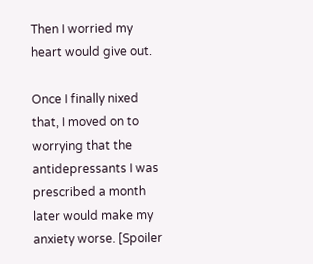Then I worried my heart would give out.

Once I finally nixed that, I moved on to worrying that the antidepressants I was prescribed a month later would make my anxiety worse. [Spoiler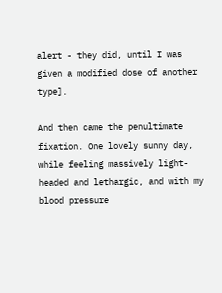alert - they did, until I was given a modified dose of another type].

And then came the penultimate fixation. One lovely sunny day, while feeling massively light-headed and lethargic, and with my blood pressure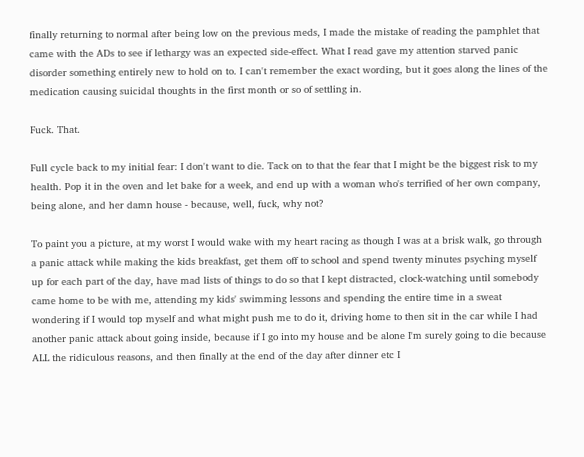finally returning to normal after being low on the previous meds, I made the mistake of reading the pamphlet that came with the ADs to see if lethargy was an expected side-effect. What I read gave my attention starved panic disorder something entirely new to hold on to. I can't remember the exact wording, but it goes along the lines of the medication causing suicidal thoughts in the first month or so of settling in.

Fuck. That.

Full cycle back to my initial fear: I don't want to die. Tack on to that the fear that I might be the biggest risk to my health. Pop it in the oven and let bake for a week, and end up with a woman who's terrified of her own company, being alone, and her damn house - because, well, fuck, why not?

To paint you a picture, at my worst I would wake with my heart racing as though I was at a brisk walk, go through a panic attack while making the kids breakfast, get them off to school and spend twenty minutes psyching myself up for each part of the day, have mad lists of things to do so that I kept distracted, clock-watching until somebody came home to be with me, attending my kids' swimming lessons and spending the entire time in a sweat wondering if I would top myself and what might push me to do it, driving home to then sit in the car while I had another panic attack about going inside, because if I go into my house and be alone I'm surely going to die because ALL the ridiculous reasons, and then finally at the end of the day after dinner etc I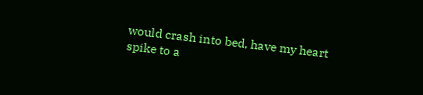would crash into bed, have my heart spike to a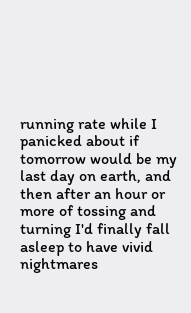running rate while I panicked about if tomorrow would be my last day on earth, and then after an hour or more of tossing and turning I'd finally fall asleep to have vivid nightmares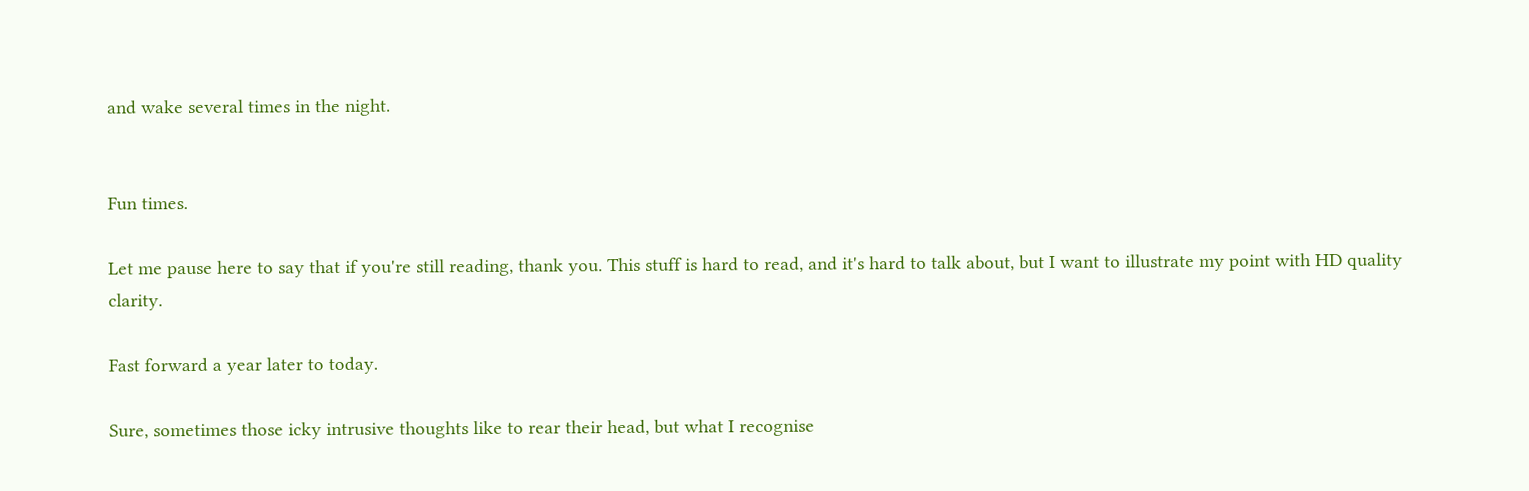and wake several times in the night.


Fun times.

Let me pause here to say that if you're still reading, thank you. This stuff is hard to read, and it's hard to talk about, but I want to illustrate my point with HD quality clarity.

Fast forward a year later to today.

Sure, sometimes those icky intrusive thoughts like to rear their head, but what I recognise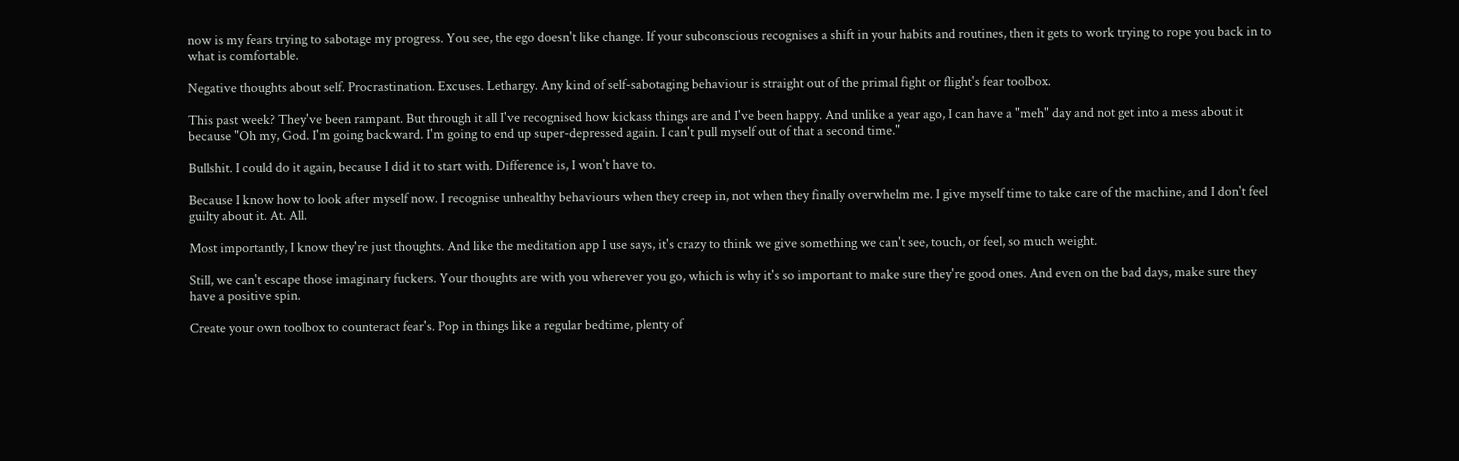now is my fears trying to sabotage my progress. You see, the ego doesn't like change. If your subconscious recognises a shift in your habits and routines, then it gets to work trying to rope you back in to what is comfortable.

Negative thoughts about self. Procrastination. Excuses. Lethargy. Any kind of self-sabotaging behaviour is straight out of the primal fight or flight's fear toolbox.

This past week? They've been rampant. But through it all I've recognised how kickass things are and I've been happy. And unlike a year ago, I can have a "meh" day and not get into a mess about it because "Oh my, God. I'm going backward. I'm going to end up super-depressed again. I can't pull myself out of that a second time."

Bullshit. I could do it again, because I did it to start with. Difference is, I won't have to.

Because I know how to look after myself now. I recognise unhealthy behaviours when they creep in, not when they finally overwhelm me. I give myself time to take care of the machine, and I don't feel guilty about it. At. All.

Most importantly, I know they're just thoughts. And like the meditation app I use says, it's crazy to think we give something we can't see, touch, or feel, so much weight.

Still, we can't escape those imaginary fuckers. Your thoughts are with you wherever you go, which is why it's so important to make sure they're good ones. And even on the bad days, make sure they have a positive spin.

Create your own toolbox to counteract fear's. Pop in things like a regular bedtime, plenty of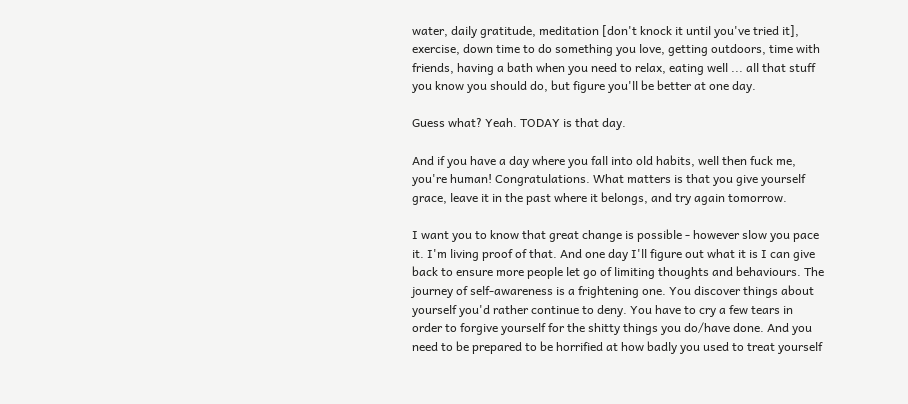water, daily gratitude, meditation [don't knock it until you've tried it], exercise, down time to do something you love, getting outdoors, time with friends, having a bath when you need to relax, eating well ... all that stuff you know you should do, but figure you'll be better at one day.

Guess what? Yeah. TODAY is that day.

And if you have a day where you fall into old habits, well then fuck me, you're human! Congratulations. What matters is that you give yourself grace, leave it in the past where it belongs, and try again tomorrow.

I want you to know that great change is possible - however slow you pace it. I'm living proof of that. And one day I'll figure out what it is I can give back to ensure more people let go of limiting thoughts and behaviours. The journey of self-awareness is a frightening one. You discover things about yourself you'd rather continue to deny. You have to cry a few tears in order to forgive yourself for the shitty things you do/have done. And you need to be prepared to be horrified at how badly you used to treat yourself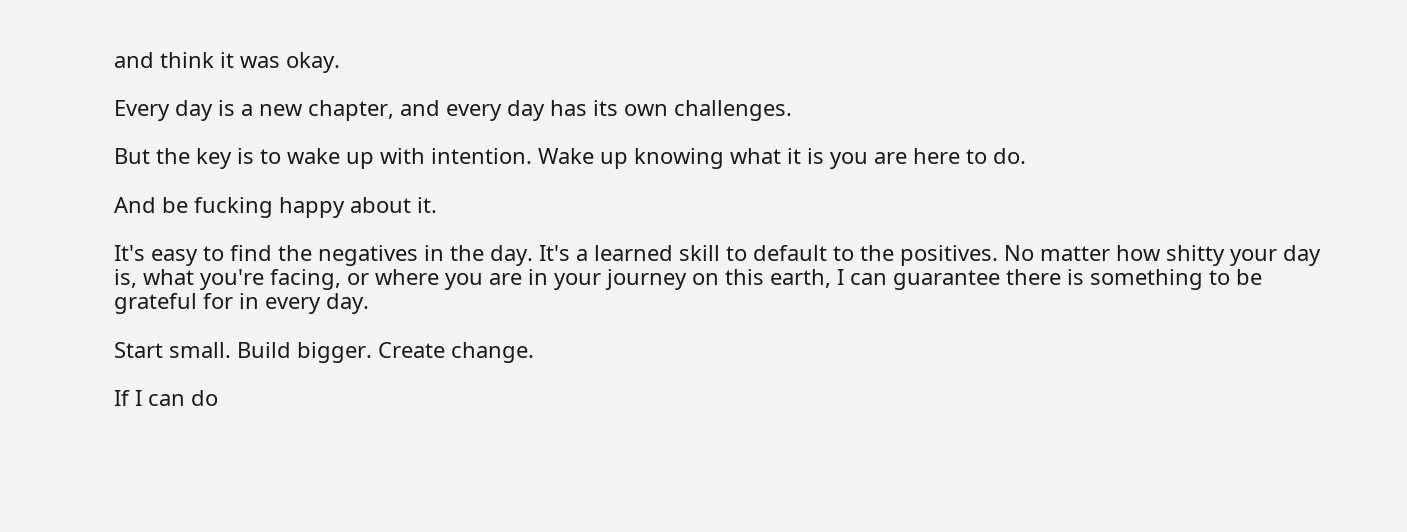and think it was okay.

Every day is a new chapter, and every day has its own challenges.

But the key is to wake up with intention. Wake up knowing what it is you are here to do.

And be fucking happy about it.

It's easy to find the negatives in the day. It's a learned skill to default to the positives. No matter how shitty your day is, what you're facing, or where you are in your journey on this earth, I can guarantee there is something to be grateful for in every day.

Start small. Build bigger. Create change.

If I can do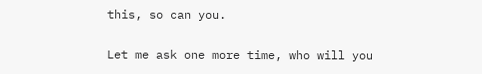this, so can you.

Let me ask one more time, who will you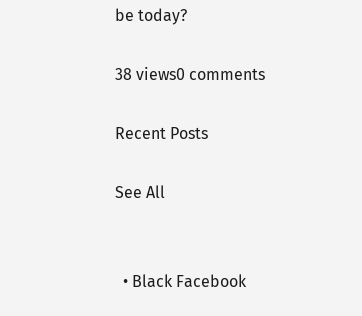be today?

38 views0 comments

Recent Posts

See All


  • Black Facebook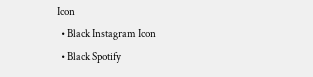Icon
  • Black Instagram Icon
  • Black Spotify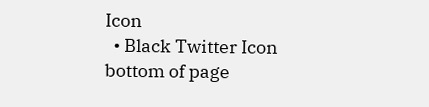Icon
  • Black Twitter Icon
bottom of page